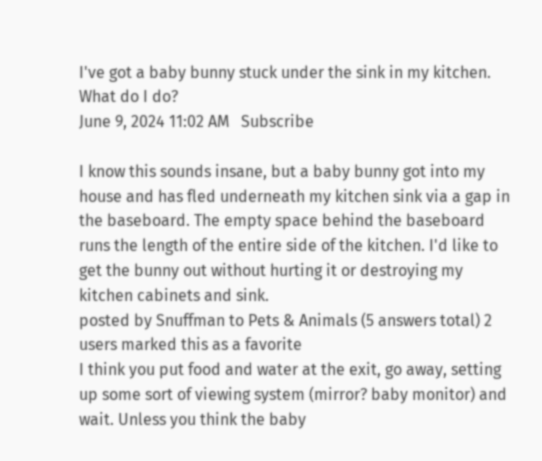I've got a baby bunny stuck under the sink in my kitchen. What do I do?
June 9, 2024 11:02 AM   Subscribe

I know this sounds insane, but a baby bunny got into my house and has fled underneath my kitchen sink via a gap in the baseboard. The empty space behind the baseboard runs the length of the entire side of the kitchen. I'd like to get the bunny out without hurting it or destroying my kitchen cabinets and sink.
posted by Snuffman to Pets & Animals (5 answers total) 2 users marked this as a favorite
I think you put food and water at the exit, go away, setting up some sort of viewing system (mirror? baby monitor) and wait. Unless you think the baby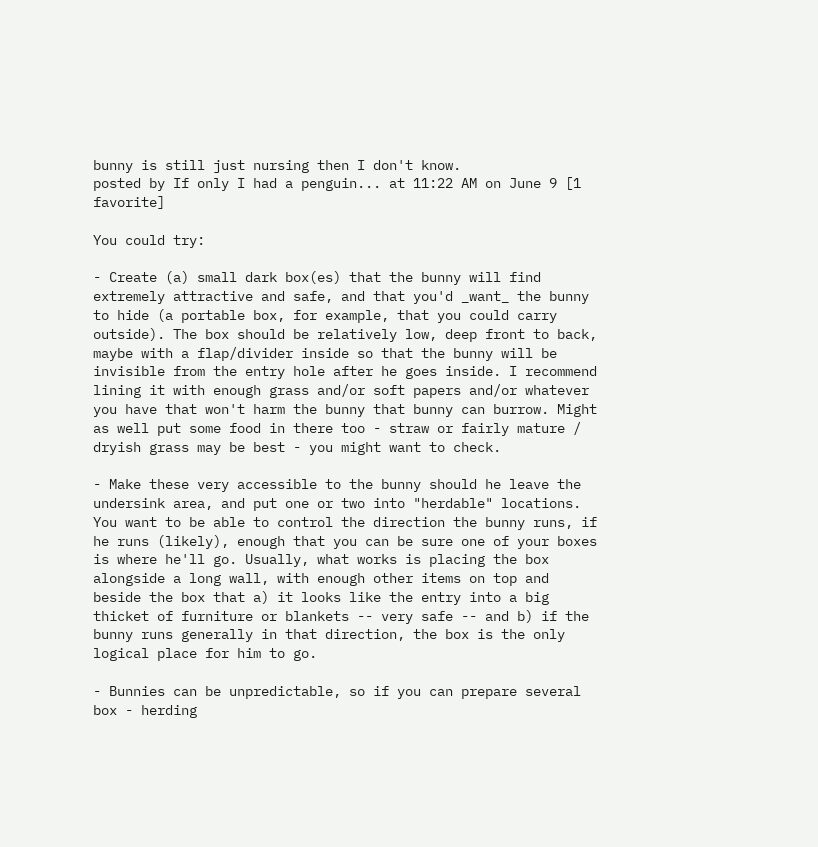bunny is still just nursing then I don't know.
posted by If only I had a penguin... at 11:22 AM on June 9 [1 favorite]

You could try:

- Create (a) small dark box(es) that the bunny will find extremely attractive and safe, and that you'd _want_ the bunny to hide (a portable box, for example, that you could carry outside). The box should be relatively low, deep front to back, maybe with a flap/divider inside so that the bunny will be invisible from the entry hole after he goes inside. I recommend lining it with enough grass and/or soft papers and/or whatever you have that won't harm the bunny that bunny can burrow. Might as well put some food in there too - straw or fairly mature / dryish grass may be best - you might want to check.

- Make these very accessible to the bunny should he leave the undersink area, and put one or two into "herdable" locations. You want to be able to control the direction the bunny runs, if he runs (likely), enough that you can be sure one of your boxes is where he'll go. Usually, what works is placing the box alongside a long wall, with enough other items on top and beside the box that a) it looks like the entry into a big thicket of furniture or blankets -- very safe -- and b) if the bunny runs generally in that direction, the box is the only logical place for him to go.

- Bunnies can be unpredictable, so if you can prepare several box - herding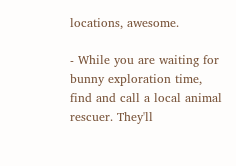locations, awesome.

- While you are waiting for bunny exploration time, find and call a local animal rescuer. They'll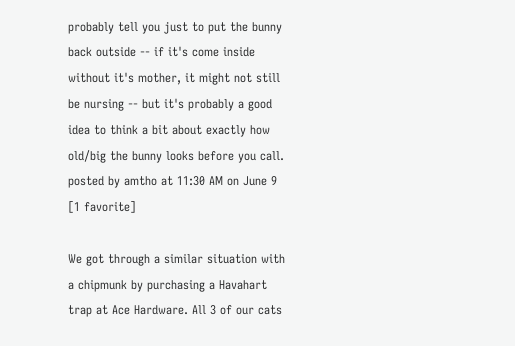probably tell you just to put the bunny back outside -- if it's come inside without it's mother, it might not still be nursing -- but it's probably a good idea to think a bit about exactly how old/big the bunny looks before you call.
posted by amtho at 11:30 AM on June 9 [1 favorite]

We got through a similar situation with a chipmunk by purchasing a Havahart trap at Ace Hardware. All 3 of our cats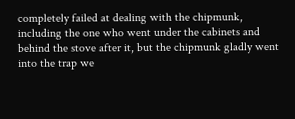completely failed at dealing with the chipmunk, including the one who went under the cabinets and behind the stove after it, but the chipmunk gladly went into the trap we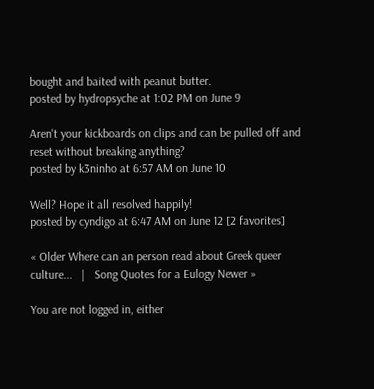bought and baited with peanut butter.
posted by hydropsyche at 1:02 PM on June 9

Aren't your kickboards on clips and can be pulled off and reset without breaking anything?
posted by k3ninho at 6:57 AM on June 10

Well? Hope it all resolved happily!
posted by cyndigo at 6:47 AM on June 12 [2 favorites]

« Older Where can an person read about Greek queer culture...   |   Song Quotes for a Eulogy Newer »

You are not logged in, either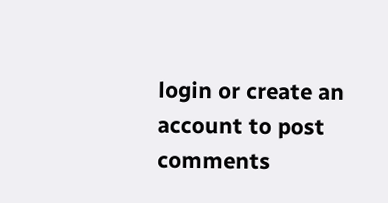login or create an account to post comments